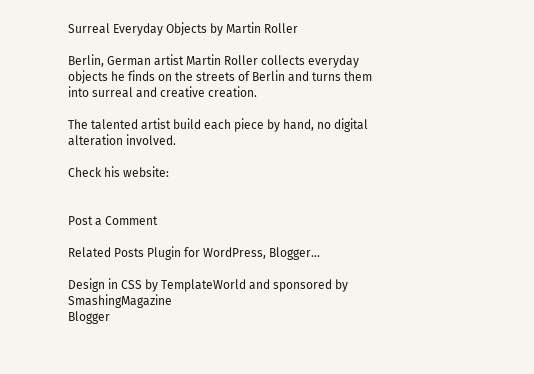Surreal Everyday Objects by Martin Roller

Berlin, German artist Martin Roller collects everyday objects he finds on the streets of Berlin and turns them into surreal and creative creation.

The talented artist build each piece by hand, no digital alteration involved.

Check his website:


Post a Comment

Related Posts Plugin for WordPress, Blogger...

Design in CSS by TemplateWorld and sponsored by SmashingMagazine
Blogger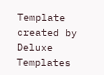Template created by Deluxe Templates